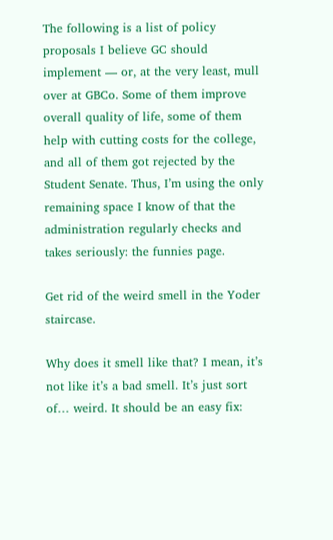The following is a list of policy proposals I believe GC should implement — or, at the very least, mull over at GBCo. Some of them improve overall quality of life, some of them help with cutting costs for the college, and all of them got rejected by the Student Senate. Thus, I’m using the only remaining space I know of that the administration regularly checks and takes seriously: the funnies page.

Get rid of the weird smell in the Yoder staircase.

Why does it smell like that? I mean, it’s not like it’s a bad smell. It’s just sort of… weird. It should be an easy fix: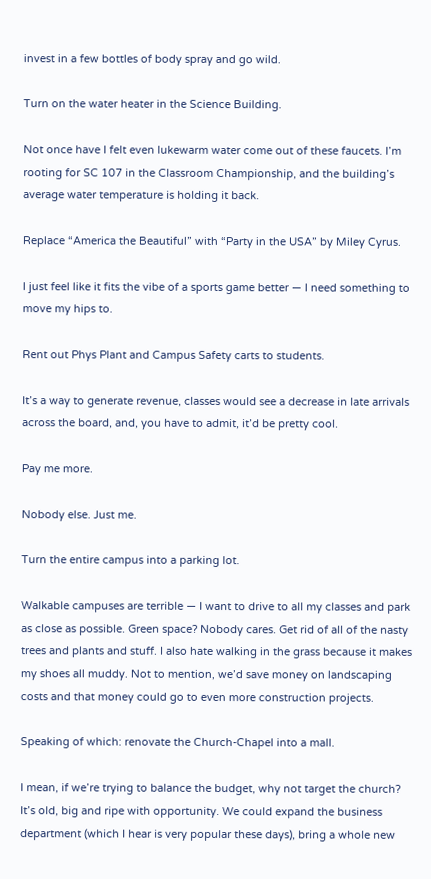invest in a few bottles of body spray and go wild.

Turn on the water heater in the Science Building.

Not once have I felt even lukewarm water come out of these faucets. I’m rooting for SC 107 in the Classroom Championship, and the building’s average water temperature is holding it back.

Replace “America the Beautiful” with “Party in the USA” by Miley Cyrus.

I just feel like it fits the vibe of a sports game better — I need something to move my hips to.

Rent out Phys Plant and Campus Safety carts to students.

It’s a way to generate revenue, classes would see a decrease in late arrivals across the board, and, you have to admit, it’d be pretty cool.

Pay me more.

Nobody else. Just me.

Turn the entire campus into a parking lot.

Walkable campuses are terrible — I want to drive to all my classes and park as close as possible. Green space? Nobody cares. Get rid of all of the nasty trees and plants and stuff. I also hate walking in the grass because it makes my shoes all muddy. Not to mention, we’d save money on landscaping costs and that money could go to even more construction projects.

Speaking of which: renovate the Church-Chapel into a mall.

I mean, if we’re trying to balance the budget, why not target the church? It’s old, big and ripe with opportunity. We could expand the business department (which I hear is very popular these days), bring a whole new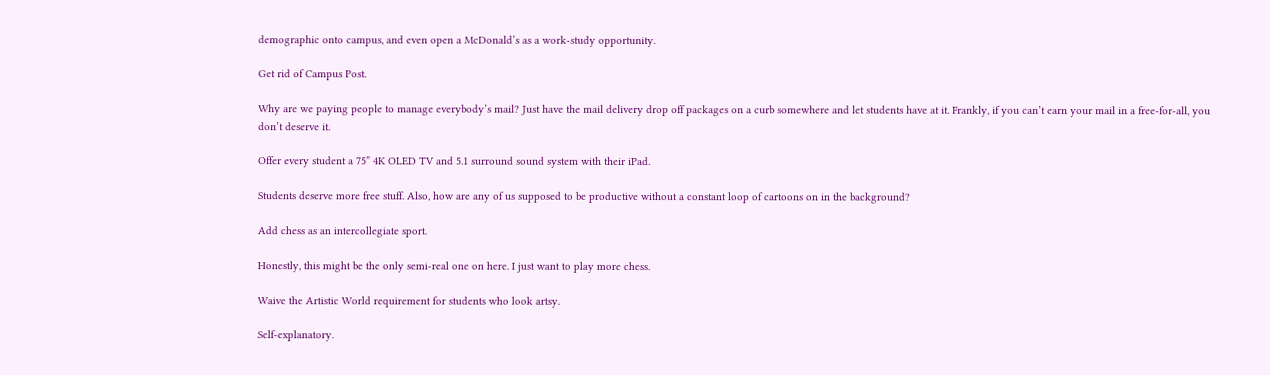demographic onto campus, and even open a McDonald’s as a work-study opportunity.

Get rid of Campus Post.

Why are we paying people to manage everybody’s mail? Just have the mail delivery drop off packages on a curb somewhere and let students have at it. Frankly, if you can’t earn your mail in a free-for-all, you don’t deserve it.

Offer every student a 75” 4K OLED TV and 5.1 surround sound system with their iPad.

Students deserve more free stuff. Also, how are any of us supposed to be productive without a constant loop of cartoons on in the background?

Add chess as an intercollegiate sport.

Honestly, this might be the only semi-real one on here. I just want to play more chess.

Waive the Artistic World requirement for students who look artsy.

Self-explanatory.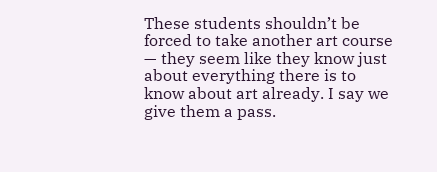These students shouldn’t be forced to take another art course — they seem like they know just about everything there is to know about art already. I say we give them a pass.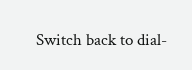Switch back to dial-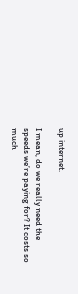up internet.

I mean, do we really need the speeds we’re paying for? It costs so much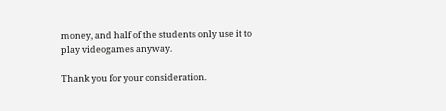money, and half of the students only use it to play videogames anyway.

Thank you for your consideration.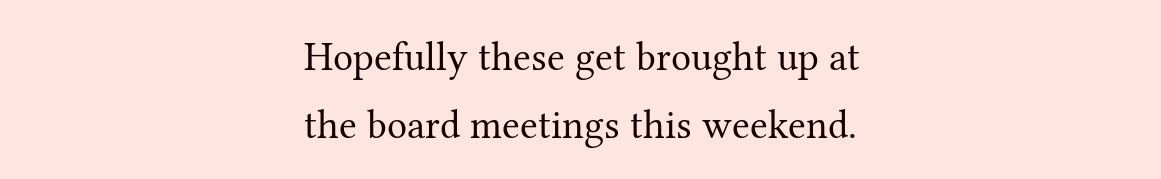Hopefully these get brought up at the board meetings this weekend.